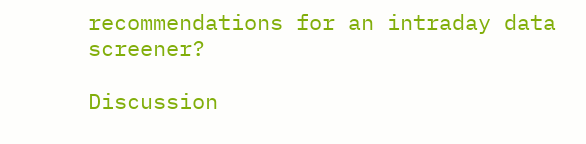recommendations for an intraday data screener?

Discussion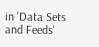in 'Data Sets and Feeds'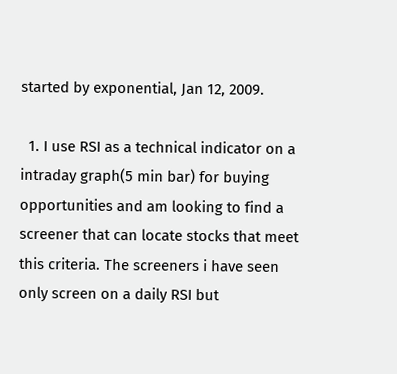started by exponential, Jan 12, 2009.

  1. I use RSI as a technical indicator on a intraday graph(5 min bar) for buying opportunities and am looking to find a screener that can locate stocks that meet this criteria. The screeners i have seen only screen on a daily RSI but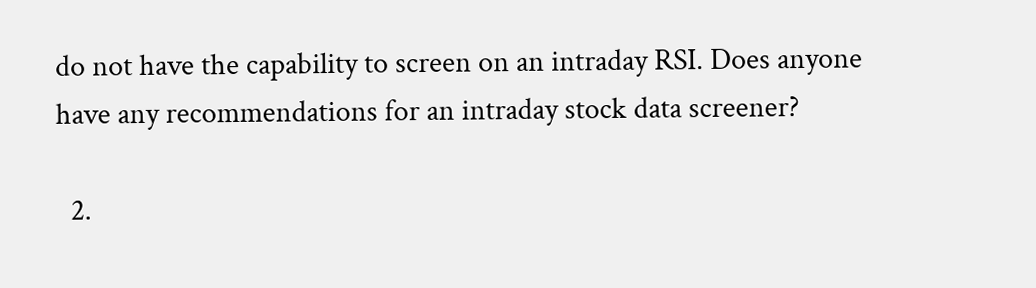do not have the capability to screen on an intraday RSI. Does anyone have any recommendations for an intraday stock data screener?

  2.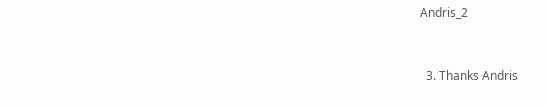Andris_2


  3. Thanks Andris